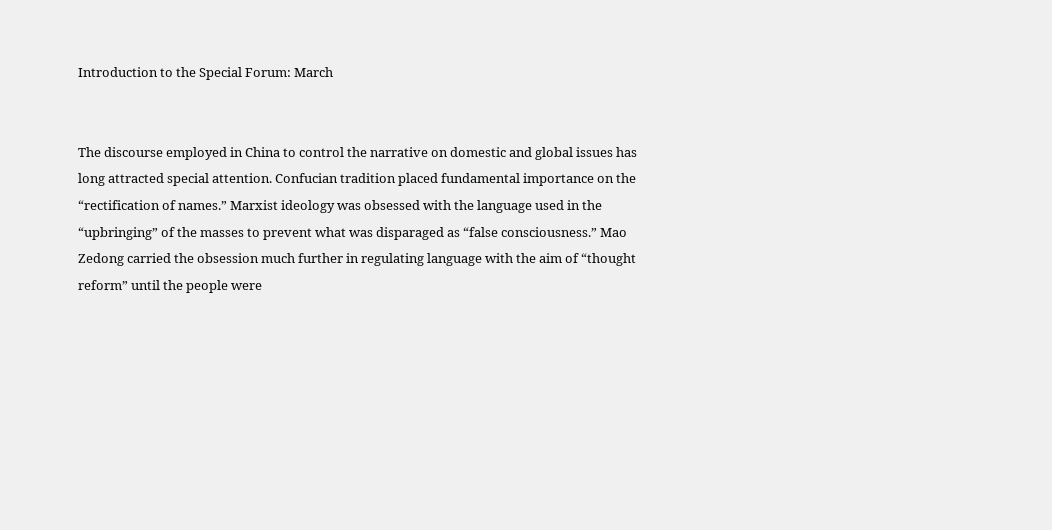Introduction to the Special Forum: March


The discourse employed in China to control the narrative on domestic and global issues has long attracted special attention. Confucian tradition placed fundamental importance on the “rectification of names.” Marxist ideology was obsessed with the language used in the “upbringing” of the masses to prevent what was disparaged as “false consciousness.” Mao Zedong carried the obsession much further in regulating language with the aim of “thought reform” until the people were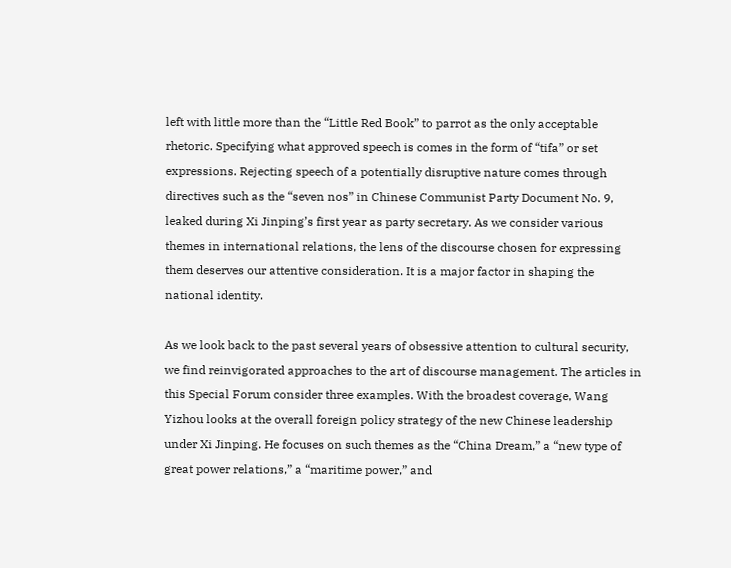left with little more than the “Little Red Book” to parrot as the only acceptable rhetoric. Specifying what approved speech is comes in the form of “tifa” or set expressions. Rejecting speech of a potentially disruptive nature comes through directives such as the “seven nos” in Chinese Communist Party Document No. 9, leaked during Xi Jinping’s first year as party secretary. As we consider various themes in international relations, the lens of the discourse chosen for expressing them deserves our attentive consideration. It is a major factor in shaping the national identity.

As we look back to the past several years of obsessive attention to cultural security, we find reinvigorated approaches to the art of discourse management. The articles in this Special Forum consider three examples. With the broadest coverage, Wang Yizhou looks at the overall foreign policy strategy of the new Chinese leadership under Xi Jinping. He focuses on such themes as the “China Dream,” a “new type of great power relations,” a “maritime power,” and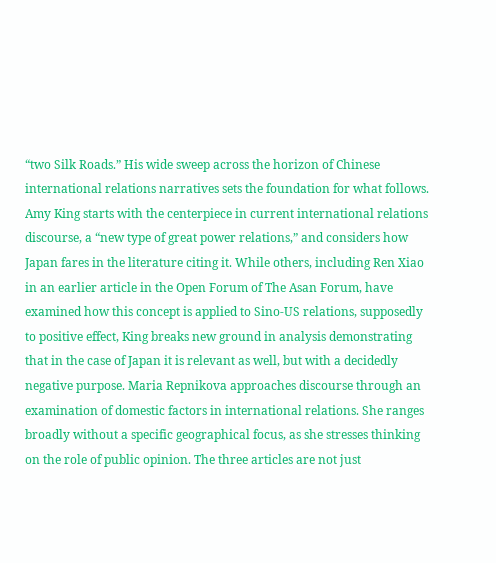“two Silk Roads.” His wide sweep across the horizon of Chinese international relations narratives sets the foundation for what follows. Amy King starts with the centerpiece in current international relations discourse, a “new type of great power relations,” and considers how Japan fares in the literature citing it. While others, including Ren Xiao in an earlier article in the Open Forum of The Asan Forum, have examined how this concept is applied to Sino-US relations, supposedly to positive effect, King breaks new ground in analysis demonstrating that in the case of Japan it is relevant as well, but with a decidedly negative purpose. Maria Repnikova approaches discourse through an examination of domestic factors in international relations. She ranges broadly without a specific geographical focus, as she stresses thinking on the role of public opinion. The three articles are not just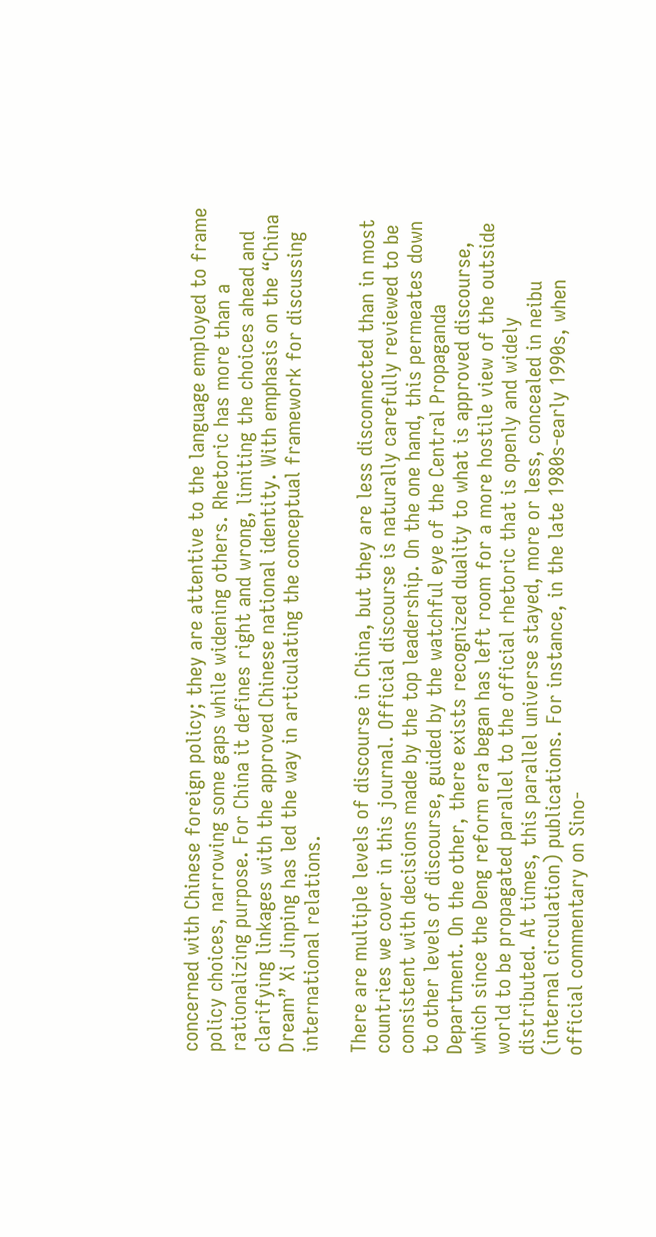concerned with Chinese foreign policy; they are attentive to the language employed to frame policy choices, narrowing some gaps while widening others. Rhetoric has more than a rationalizing purpose. For China it defines right and wrong, limiting the choices ahead and clarifying linkages with the approved Chinese national identity. With emphasis on the “China Dream” Xi Jinping has led the way in articulating the conceptual framework for discussing international relations.

There are multiple levels of discourse in China, but they are less disconnected than in most countries we cover in this journal. Official discourse is naturally carefully reviewed to be consistent with decisions made by the top leadership. On the one hand, this permeates down to other levels of discourse, guided by the watchful eye of the Central Propaganda Department. On the other, there exists recognized duality to what is approved discourse, which since the Deng reform era began has left room for a more hostile view of the outside world to be propagated parallel to the official rhetoric that is openly and widely distributed. At times, this parallel universe stayed, more or less, concealed in neibu (internal circulation) publications. For instance, in the late 1980s-early 1990s, when official commentary on Sino-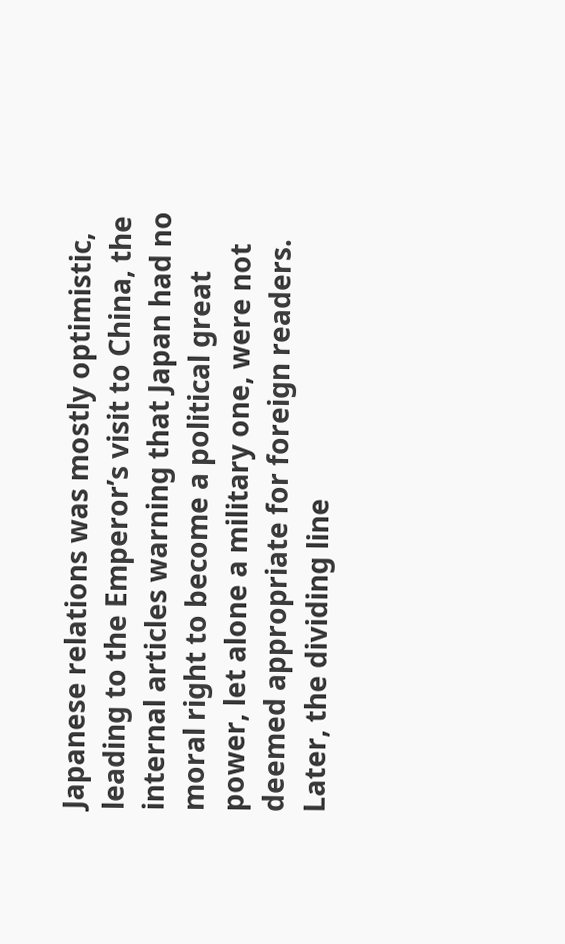Japanese relations was mostly optimistic, leading to the Emperor’s visit to China, the internal articles warning that Japan had no moral right to become a political great power, let alone a military one, were not deemed appropriate for foreign readers. Later, the dividing line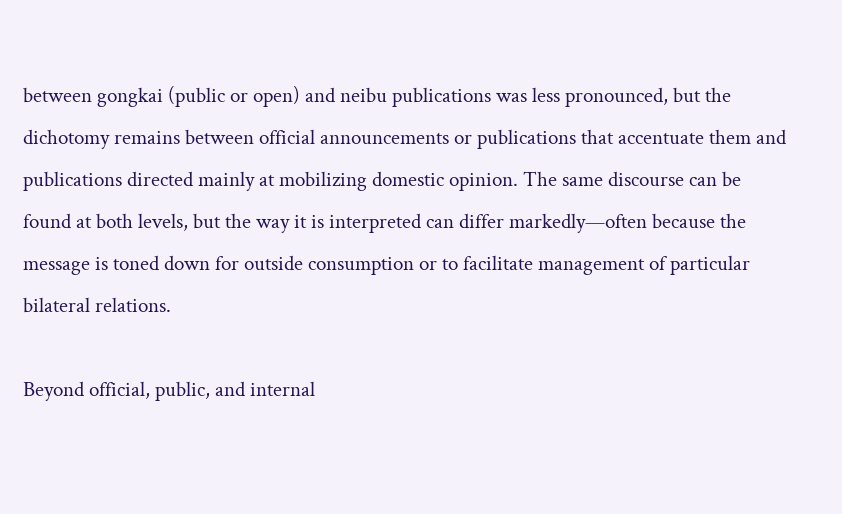between gongkai (public or open) and neibu publications was less pronounced, but the dichotomy remains between official announcements or publications that accentuate them and publications directed mainly at mobilizing domestic opinion. The same discourse can be found at both levels, but the way it is interpreted can differ markedly—often because the message is toned down for outside consumption or to facilitate management of particular bilateral relations.

Beyond official, public, and internal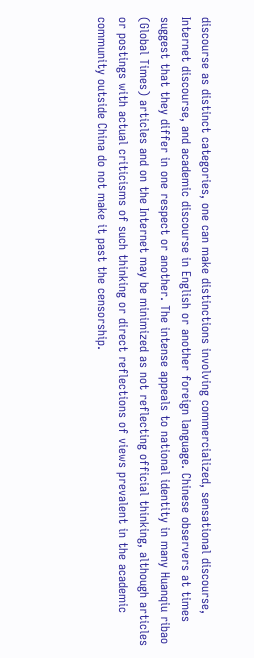discourse as distinct categories, one can make distinctions involving commercialized, sensational discourse, Internet discourse, and academic discourse in English or another foreign language. Chinese observers at times suggest that they differ in one respect or another. The intense appeals to national identity in many Huanqiu ribao (Global Times) articles and on the Internet may be minimized as not reflecting official thinking, although articles or postings with actual criticisms of such thinking or direct reflections of views prevalent in the academic community outside China do not make it past the censorship.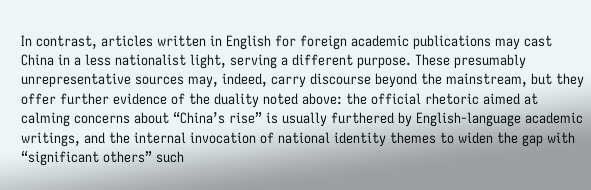In contrast, articles written in English for foreign academic publications may cast China in a less nationalist light, serving a different purpose. These presumably unrepresentative sources may, indeed, carry discourse beyond the mainstream, but they offer further evidence of the duality noted above: the official rhetoric aimed at calming concerns about “China’s rise” is usually furthered by English-language academic writings, and the internal invocation of national identity themes to widen the gap with “significant others” such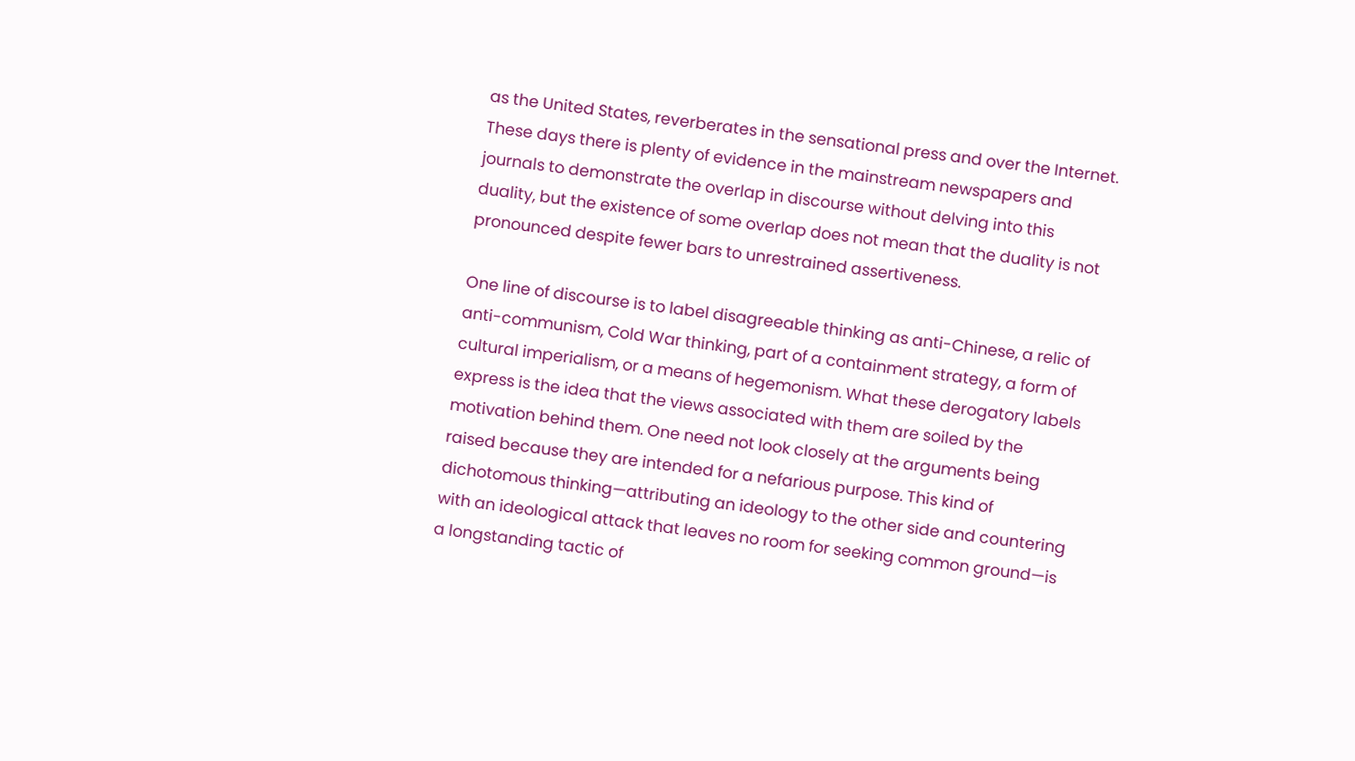as the United States, reverberates in the sensational press and over the Internet. These days there is plenty of evidence in the mainstream newspapers and journals to demonstrate the overlap in discourse without delving into this duality, but the existence of some overlap does not mean that the duality is not pronounced despite fewer bars to unrestrained assertiveness.

One line of discourse is to label disagreeable thinking as anti-Chinese, a relic of anti-communism, Cold War thinking, part of a containment strategy, a form of cultural imperialism, or a means of hegemonism. What these derogatory labels express is the idea that the views associated with them are soiled by the motivation behind them. One need not look closely at the arguments being raised because they are intended for a nefarious purpose. This kind of dichotomous thinking—attributing an ideology to the other side and countering with an ideological attack that leaves no room for seeking common ground—is a longstanding tactic of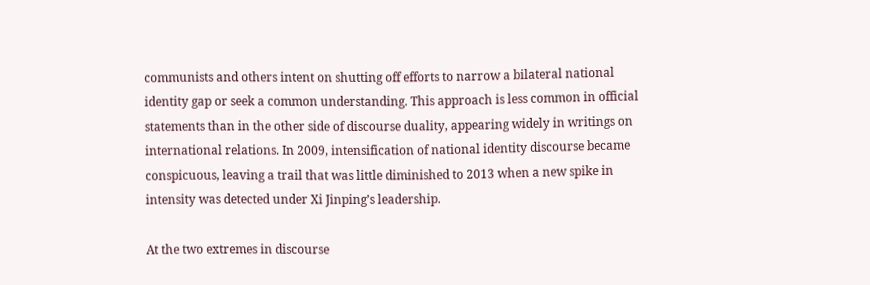communists and others intent on shutting off efforts to narrow a bilateral national identity gap or seek a common understanding. This approach is less common in official statements than in the other side of discourse duality, appearing widely in writings on international relations. In 2009, intensification of national identity discourse became conspicuous, leaving a trail that was little diminished to 2013 when a new spike in intensity was detected under Xi Jinping’s leadership.

At the two extremes in discourse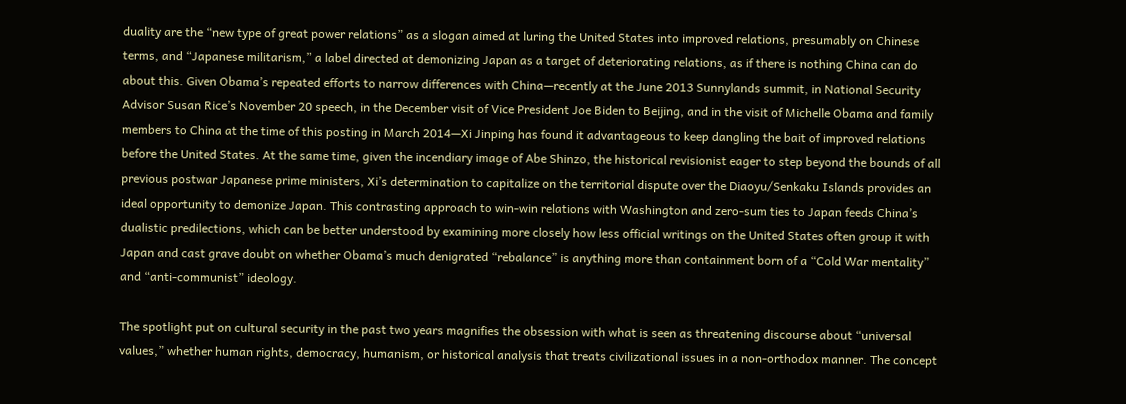duality are the “new type of great power relations” as a slogan aimed at luring the United States into improved relations, presumably on Chinese terms, and “Japanese militarism,” a label directed at demonizing Japan as a target of deteriorating relations, as if there is nothing China can do about this. Given Obama’s repeated efforts to narrow differences with China—recently at the June 2013 Sunnylands summit, in National Security Advisor Susan Rice’s November 20 speech, in the December visit of Vice President Joe Biden to Beijing, and in the visit of Michelle Obama and family members to China at the time of this posting in March 2014—Xi Jinping has found it advantageous to keep dangling the bait of improved relations before the United States. At the same time, given the incendiary image of Abe Shinzo, the historical revisionist eager to step beyond the bounds of all previous postwar Japanese prime ministers, Xi’s determination to capitalize on the territorial dispute over the Diaoyu/Senkaku Islands provides an ideal opportunity to demonize Japan. This contrasting approach to win-win relations with Washington and zero-sum ties to Japan feeds China’s dualistic predilections, which can be better understood by examining more closely how less official writings on the United States often group it with Japan and cast grave doubt on whether Obama’s much denigrated “rebalance” is anything more than containment born of a “Cold War mentality” and “anti-communist” ideology.

The spotlight put on cultural security in the past two years magnifies the obsession with what is seen as threatening discourse about “universal values,” whether human rights, democracy, humanism, or historical analysis that treats civilizational issues in a non-orthodox manner. The concept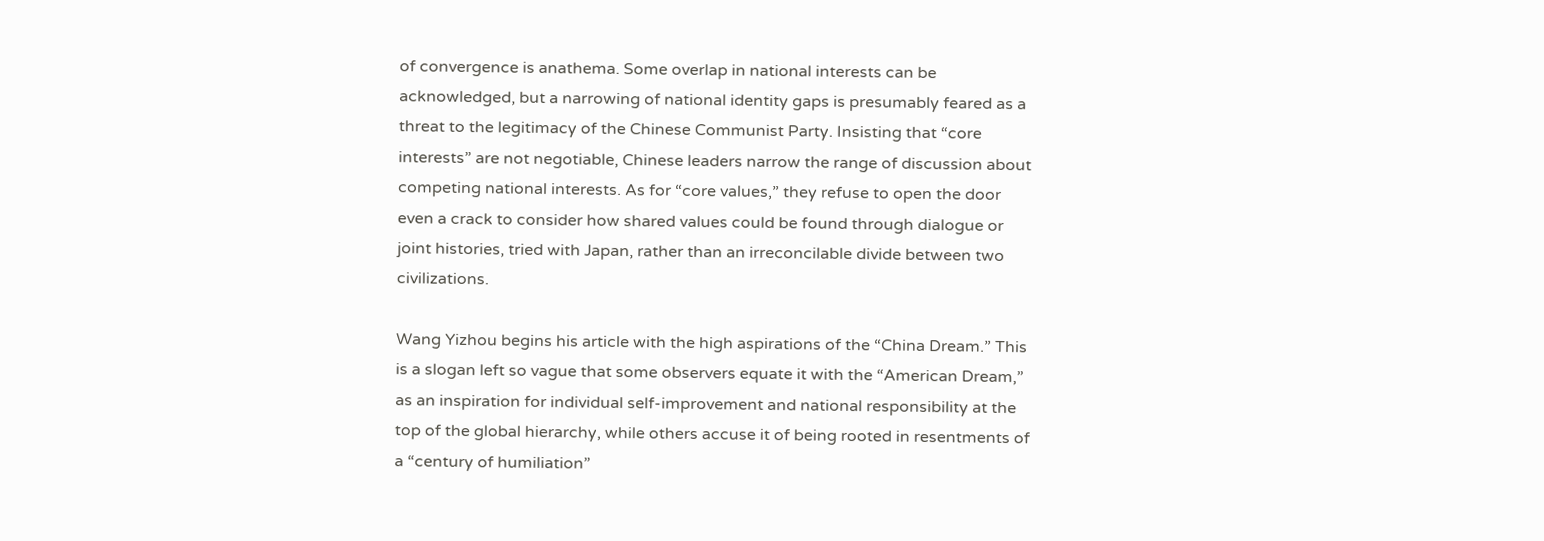of convergence is anathema. Some overlap in national interests can be acknowledged, but a narrowing of national identity gaps is presumably feared as a threat to the legitimacy of the Chinese Communist Party. Insisting that “core interests” are not negotiable, Chinese leaders narrow the range of discussion about competing national interests. As for “core values,” they refuse to open the door even a crack to consider how shared values could be found through dialogue or joint histories, tried with Japan, rather than an irreconcilable divide between two civilizations.

Wang Yizhou begins his article with the high aspirations of the “China Dream.” This is a slogan left so vague that some observers equate it with the “American Dream,” as an inspiration for individual self-improvement and national responsibility at the top of the global hierarchy, while others accuse it of being rooted in resentments of a “century of humiliation”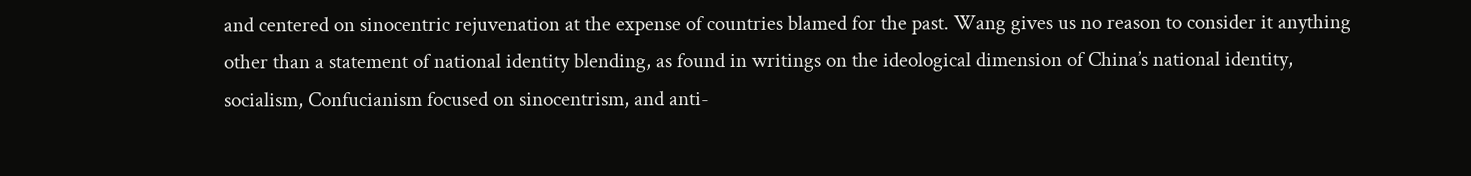and centered on sinocentric rejuvenation at the expense of countries blamed for the past. Wang gives us no reason to consider it anything other than a statement of national identity blending, as found in writings on the ideological dimension of China’s national identity, socialism, Confucianism focused on sinocentrism, and anti-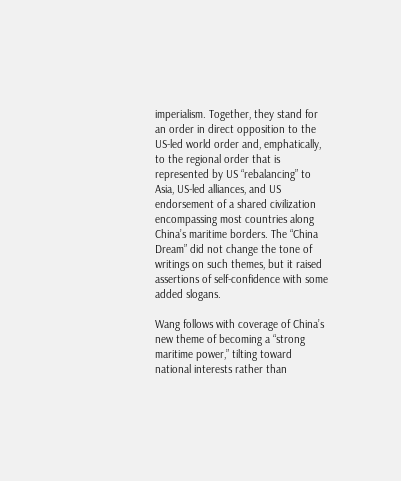imperialism. Together, they stand for an order in direct opposition to the US-led world order and, emphatically, to the regional order that is represented by US “rebalancing” to Asia, US-led alliances, and US endorsement of a shared civilization encompassing most countries along China’s maritime borders. The “China Dream” did not change the tone of writings on such themes, but it raised assertions of self-confidence with some added slogans.

Wang follows with coverage of China’s new theme of becoming a “strong maritime power,” tilting toward national interests rather than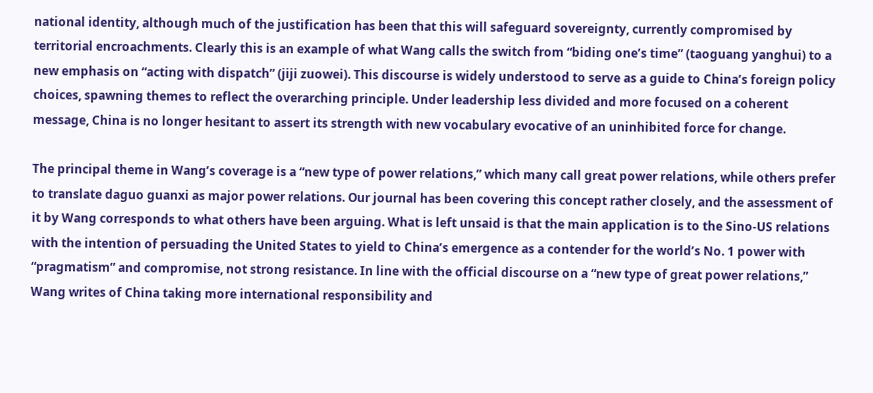national identity, although much of the justification has been that this will safeguard sovereignty, currently compromised by territorial encroachments. Clearly this is an example of what Wang calls the switch from “biding one’s time” (taoguang yanghui) to a new emphasis on “acting with dispatch” (jiji zuowei). This discourse is widely understood to serve as a guide to China’s foreign policy choices, spawning themes to reflect the overarching principle. Under leadership less divided and more focused on a coherent message, China is no longer hesitant to assert its strength with new vocabulary evocative of an uninhibited force for change.

The principal theme in Wang’s coverage is a “new type of power relations,” which many call great power relations, while others prefer to translate daguo guanxi as major power relations. Our journal has been covering this concept rather closely, and the assessment of it by Wang corresponds to what others have been arguing. What is left unsaid is that the main application is to the Sino-US relations with the intention of persuading the United States to yield to China’s emergence as a contender for the world’s No. 1 power with “pragmatism” and compromise, not strong resistance. In line with the official discourse on a “new type of great power relations,” Wang writes of China taking more international responsibility and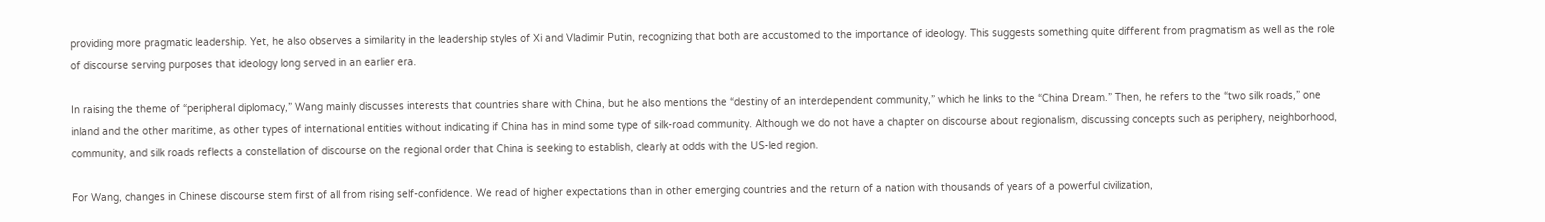providing more pragmatic leadership. Yet, he also observes a similarity in the leadership styles of Xi and Vladimir Putin, recognizing that both are accustomed to the importance of ideology. This suggests something quite different from pragmatism as well as the role of discourse serving purposes that ideology long served in an earlier era.

In raising the theme of “peripheral diplomacy,” Wang mainly discusses interests that countries share with China, but he also mentions the “destiny of an interdependent community,” which he links to the “China Dream.” Then, he refers to the “two silk roads,” one inland and the other maritime, as other types of international entities without indicating if China has in mind some type of silk-road community. Although we do not have a chapter on discourse about regionalism, discussing concepts such as periphery, neighborhood, community, and silk roads reflects a constellation of discourse on the regional order that China is seeking to establish, clearly at odds with the US-led region.

For Wang, changes in Chinese discourse stem first of all from rising self-confidence. We read of higher expectations than in other emerging countries and the return of a nation with thousands of years of a powerful civilization,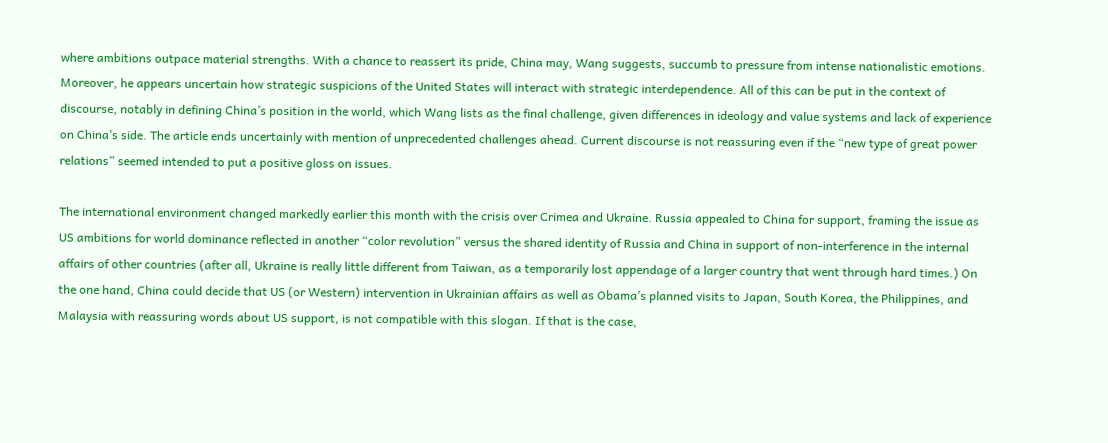where ambitions outpace material strengths. With a chance to reassert its pride, China may, Wang suggests, succumb to pressure from intense nationalistic emotions. Moreover, he appears uncertain how strategic suspicions of the United States will interact with strategic interdependence. All of this can be put in the context of discourse, notably in defining China’s position in the world, which Wang lists as the final challenge, given differences in ideology and value systems and lack of experience on China’s side. The article ends uncertainly with mention of unprecedented challenges ahead. Current discourse is not reassuring even if the “new type of great power relations” seemed intended to put a positive gloss on issues.

The international environment changed markedly earlier this month with the crisis over Crimea and Ukraine. Russia appealed to China for support, framing the issue as US ambitions for world dominance reflected in another “color revolution” versus the shared identity of Russia and China in support of non-interference in the internal affairs of other countries (after all, Ukraine is really little different from Taiwan, as a temporarily lost appendage of a larger country that went through hard times.) On the one hand, China could decide that US (or Western) intervention in Ukrainian affairs as well as Obama’s planned visits to Japan, South Korea, the Philippines, and Malaysia with reassuring words about US support, is not compatible with this slogan. If that is the case,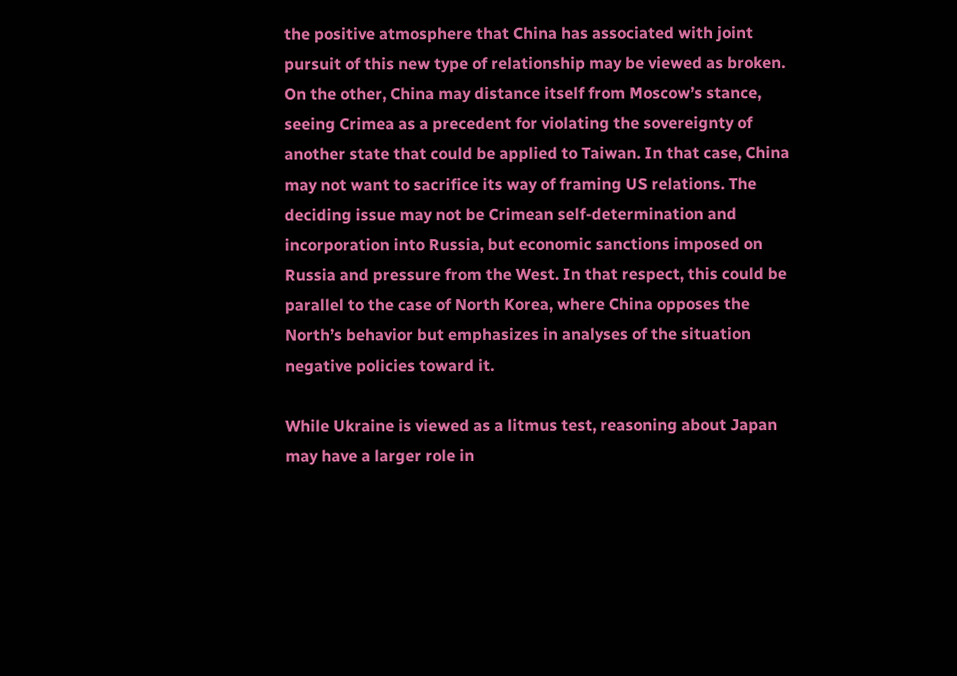the positive atmosphere that China has associated with joint pursuit of this new type of relationship may be viewed as broken. On the other, China may distance itself from Moscow’s stance, seeing Crimea as a precedent for violating the sovereignty of another state that could be applied to Taiwan. In that case, China may not want to sacrifice its way of framing US relations. The deciding issue may not be Crimean self-determination and incorporation into Russia, but economic sanctions imposed on Russia and pressure from the West. In that respect, this could be parallel to the case of North Korea, where China opposes the North’s behavior but emphasizes in analyses of the situation negative policies toward it.

While Ukraine is viewed as a litmus test, reasoning about Japan may have a larger role in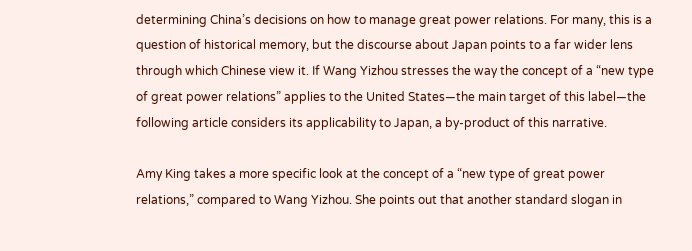determining China’s decisions on how to manage great power relations. For many, this is a question of historical memory, but the discourse about Japan points to a far wider lens through which Chinese view it. If Wang Yizhou stresses the way the concept of a “new type of great power relations” applies to the United States—the main target of this label—the following article considers its applicability to Japan, a by-product of this narrative.

Amy King takes a more specific look at the concept of a “new type of great power relations,” compared to Wang Yizhou. She points out that another standard slogan in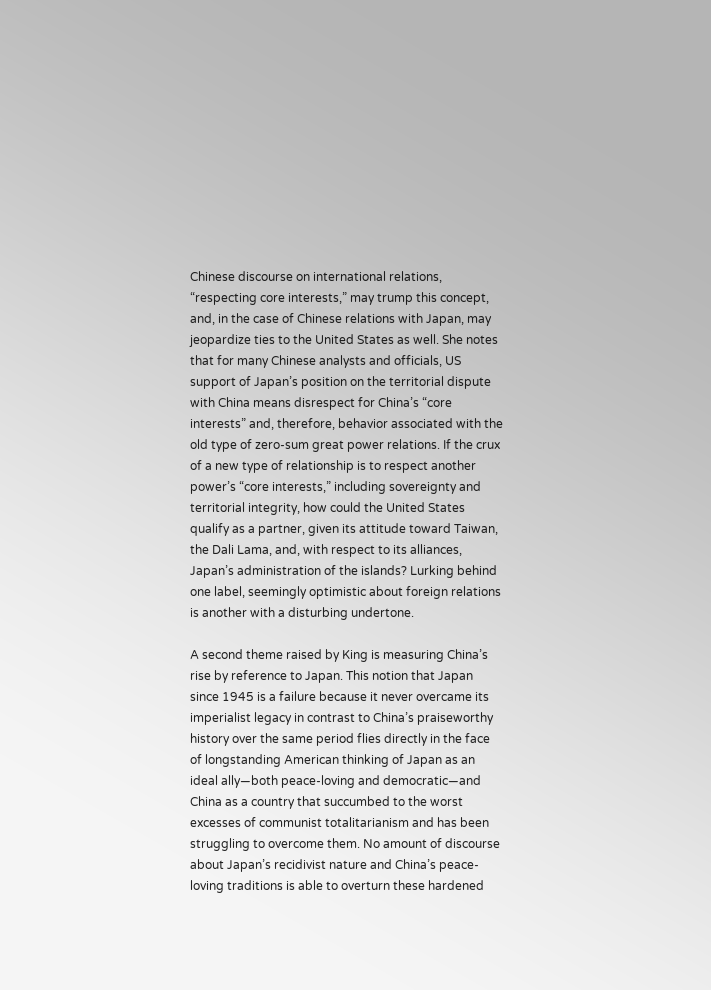Chinese discourse on international relations, “respecting core interests,” may trump this concept, and, in the case of Chinese relations with Japan, may jeopardize ties to the United States as well. She notes that for many Chinese analysts and officials, US support of Japan’s position on the territorial dispute with China means disrespect for China’s “core interests” and, therefore, behavior associated with the old type of zero-sum great power relations. If the crux of a new type of relationship is to respect another power’s “core interests,” including sovereignty and territorial integrity, how could the United States qualify as a partner, given its attitude toward Taiwan, the Dali Lama, and, with respect to its alliances, Japan’s administration of the islands? Lurking behind one label, seemingly optimistic about foreign relations is another with a disturbing undertone.

A second theme raised by King is measuring China’s rise by reference to Japan. This notion that Japan since 1945 is a failure because it never overcame its imperialist legacy in contrast to China’s praiseworthy history over the same period flies directly in the face of longstanding American thinking of Japan as an ideal ally—both peace-loving and democratic—and China as a country that succumbed to the worst excesses of communist totalitarianism and has been struggling to overcome them. No amount of discourse about Japan’s recidivist nature and China’s peace-loving traditions is able to overturn these hardened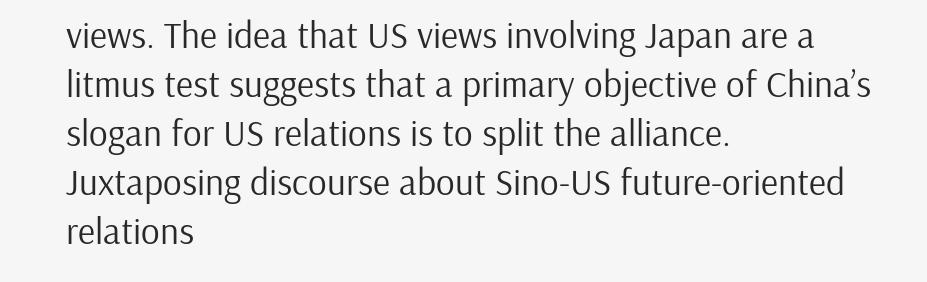views. The idea that US views involving Japan are a litmus test suggests that a primary objective of China’s slogan for US relations is to split the alliance. Juxtaposing discourse about Sino-US future-oriented relations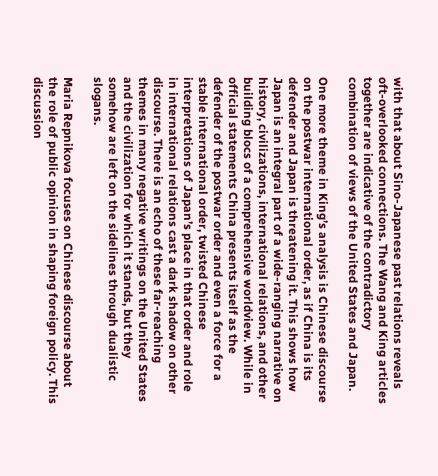with that about Sino-Japanese past relations reveals oft-overlooked connections. The Wang and King articles together are indicative of the contradictory combination of views of the United States and Japan.

One more theme in King’s analysis is Chinese discourse on the postwar international order, as if China is its defender and Japan is threatening it. This shows how Japan is an integral part of a wide-ranging narrative on history, civilizations, international relations, and other building blocs of a comprehensive worldview. While in official statements China presents itself as the defender of the postwar order and even a force for a stable international order, twisted Chinese interpretations of Japan’s place in that order and role in international relations cast a dark shadow on other discourse. There is an echo of these far-reaching themes in many negative writings on the United States and the civilization for which it stands, but they somehow are left on the sidelines through dualistic slogans.

Maria Repnikova focuses on Chinese discourse about the role of public opinion in shaping foreign policy. This discussion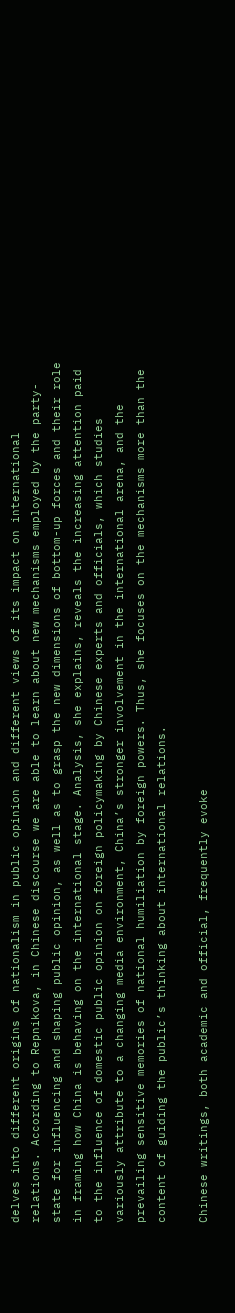delves into different origins of nationalism in public opinion and different views of its impact on international relations. According to Repnikova, in Chinese discourse we are able to learn about new mechanisms employed by the party-state for influencing and shaping public opinion, as well as to grasp the new dimensions of bottom-up forces and their role in framing how China is behaving on the international stage. Analysis, she explains, reveals the increasing attention paid to the influence of domestic public opinion on foreign policymaking by Chinese experts and officials, which studies variously attribute to a changing media environment, China’s stronger involvement in the international arena, and the prevailing sensitive memories of national humiliation by foreign powers. Thus, she focuses on the mechanisms more than the content of guiding the public’s thinking about international relations.

Chinese writings, both academic and official, frequently evoke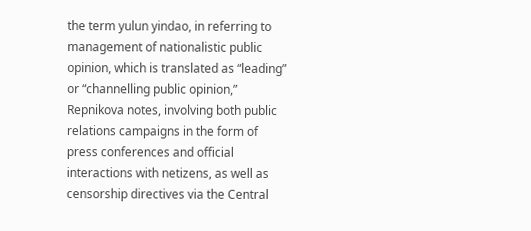the term yulun yindao, in referring to management of nationalistic public opinion, which is translated as “leading” or “channelling public opinion,” Repnikova notes, involving both public relations campaigns in the form of press conferences and official interactions with netizens, as well as censorship directives via the Central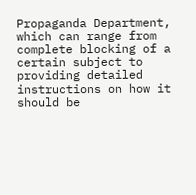Propaganda Department, which can range from complete blocking of a certain subject to providing detailed instructions on how it should be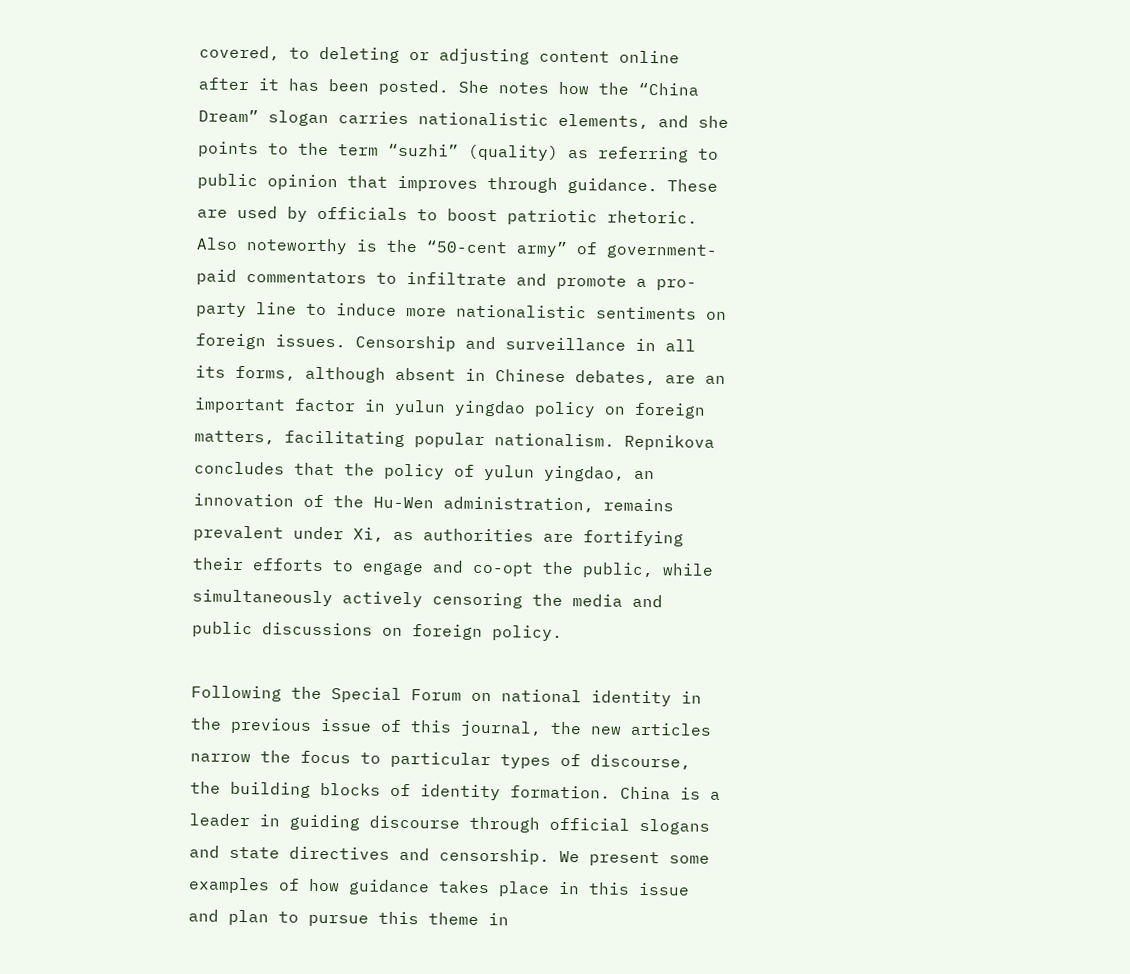covered, to deleting or adjusting content online after it has been posted. She notes how the “China Dream” slogan carries nationalistic elements, and she points to the term “suzhi” (quality) as referring to public opinion that improves through guidance. These are used by officials to boost patriotic rhetoric. Also noteworthy is the “50-cent army” of government-paid commentators to infiltrate and promote a pro-party line to induce more nationalistic sentiments on foreign issues. Censorship and surveillance in all its forms, although absent in Chinese debates, are an important factor in yulun yingdao policy on foreign matters, facilitating popular nationalism. Repnikova concludes that the policy of yulun yingdao, an innovation of the Hu-Wen administration, remains prevalent under Xi, as authorities are fortifying their efforts to engage and co-opt the public, while simultaneously actively censoring the media and public discussions on foreign policy.

Following the Special Forum on national identity in the previous issue of this journal, the new articles narrow the focus to particular types of discourse, the building blocks of identity formation. China is a leader in guiding discourse through official slogans and state directives and censorship. We present some examples of how guidance takes place in this issue and plan to pursue this theme in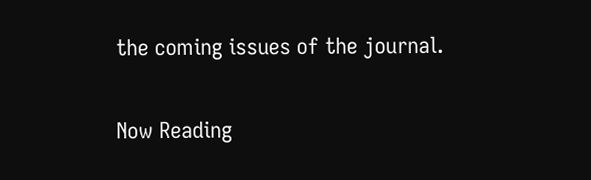the coming issues of the journal.

Now Reading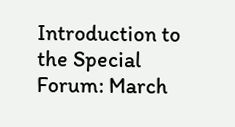Introduction to the Special Forum: March